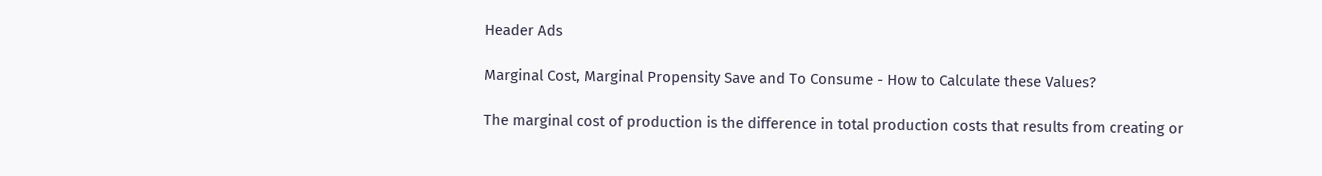Header Ads

Marginal Cost, Marginal Propensity Save and To Consume - How to Calculate these Values?

The marginal cost of production is the difference in total production costs that results from creating or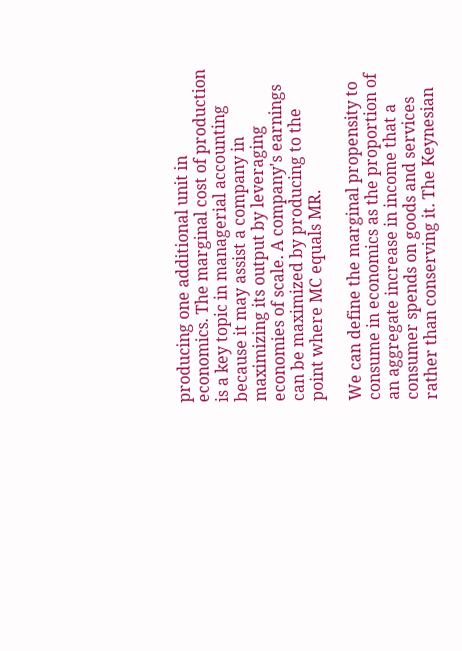producing one additional unit in economics. The marginal cost of production is a key topic in managerial accounting because it may assist a company in maximizing its output by leveraging economies of scale. A company's earnings can be maximized by producing to the point where MC equals MR.

We can define the marginal propensity to consume in economics as the proportion of an aggregate increase in income that a consumer spends on goods and services rather than conserving it. The Keynesian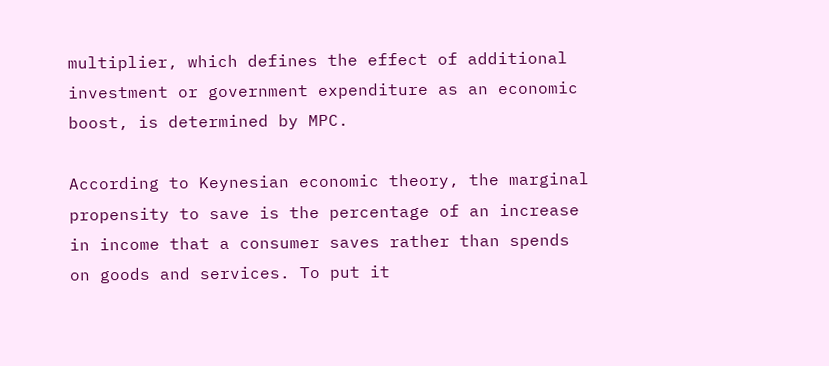multiplier, which defines the effect of additional investment or government expenditure as an economic boost, is determined by MPC.

According to Keynesian economic theory, the marginal propensity to save is the percentage of an increase in income that a consumer saves rather than spends on goods and services. To put it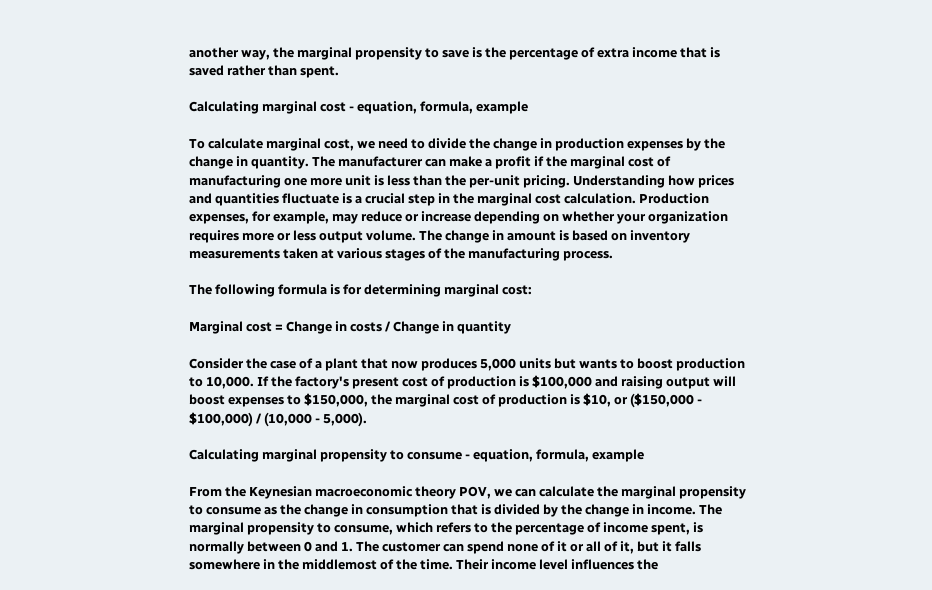another way, the marginal propensity to save is the percentage of extra income that is saved rather than spent.

Calculating marginal cost - equation, formula, example

To calculate marginal cost, we need to divide the change in production expenses by the change in quantity. The manufacturer can make a profit if the marginal cost of manufacturing one more unit is less than the per-unit pricing. Understanding how prices and quantities fluctuate is a crucial step in the marginal cost calculation. Production expenses, for example, may reduce or increase depending on whether your organization requires more or less output volume. The change in amount is based on inventory measurements taken at various stages of the manufacturing process.

The following formula is for determining marginal cost:

Marginal cost = Change in costs / Change in quantity

Consider the case of a plant that now produces 5,000 units but wants to boost production to 10,000. If the factory's present cost of production is $100,000 and raising output will boost expenses to $150,000, the marginal cost of production is $10, or ($150,000 - $100,000) / (10,000 - 5,000).

Calculating marginal propensity to consume - equation, formula, example

From the Keynesian macroeconomic theory POV, we can calculate the marginal propensity to consume as the change in consumption that is divided by the change in income. The marginal propensity to consume, which refers to the percentage of income spent, is normally between 0 and 1. The customer can spend none of it or all of it, but it falls somewhere in the middlemost of the time. Their income level influences the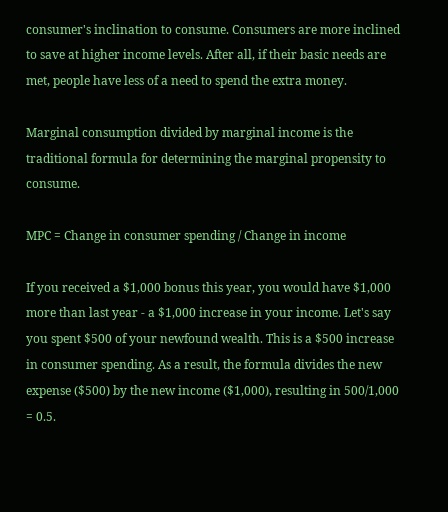consumer's inclination to consume. Consumers are more inclined to save at higher income levels. After all, if their basic needs are met, people have less of a need to spend the extra money.

Marginal consumption divided by marginal income is the traditional formula for determining the marginal propensity to consume.

MPC = Change in consumer spending / Change in income

If you received a $1,000 bonus this year, you would have $1,000 more than last year - a $1,000 increase in your income. Let's say you spent $500 of your newfound wealth. This is a $500 increase in consumer spending. As a result, the formula divides the new expense ($500) by the new income ($1,000), resulting in 500/1,000 = 0.5.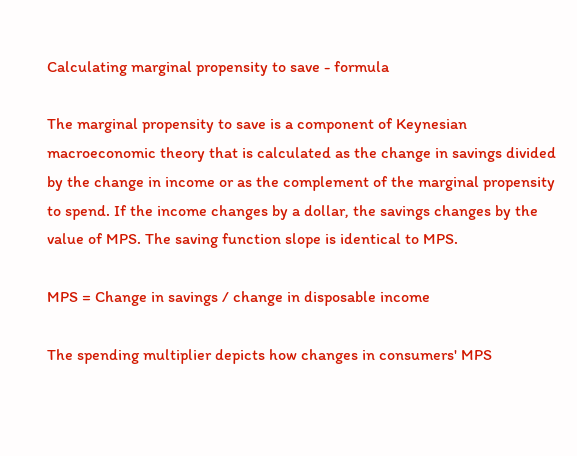Calculating marginal propensity to save - formula

The marginal propensity to save is a component of Keynesian macroeconomic theory that is calculated as the change in savings divided by the change in income or as the complement of the marginal propensity to spend. If the income changes by a dollar, the savings changes by the value of MPS. The saving function slope is identical to MPS.

MPS = Change in savings / change in disposable income

The spending multiplier depicts how changes in consumers' MPS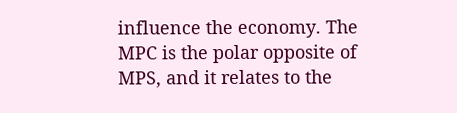influence the economy. The MPC is the polar opposite of MPS, and it relates to the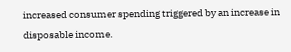increased consumer spending triggered by an increase in disposable income.